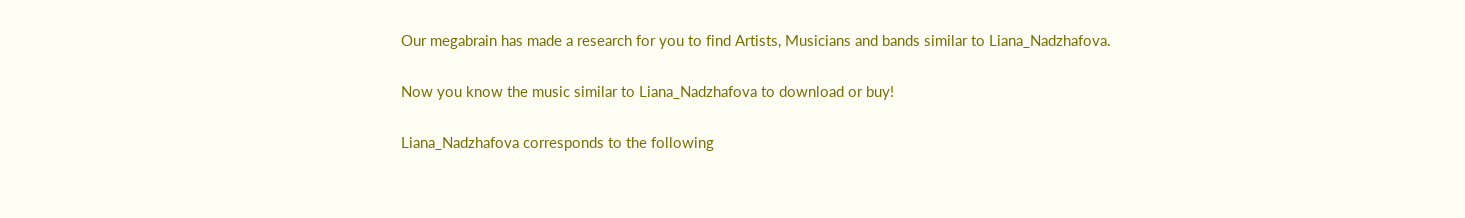Our megabrain has made a research for you to find Artists, Musicians and bands similar to Liana_Nadzhafova.

Now you know the music similar to Liana_Nadzhafova to download or buy!

Liana_Nadzhafova corresponds to the following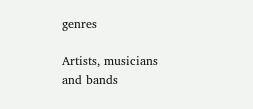genres

Artists, musicians and bands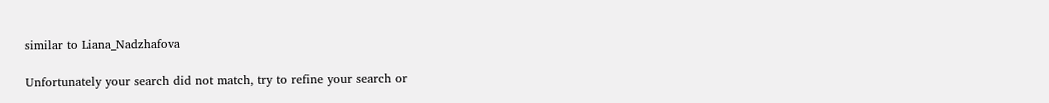similar to Liana_Nadzhafova

Unfortunately your search did not match, try to refine your search or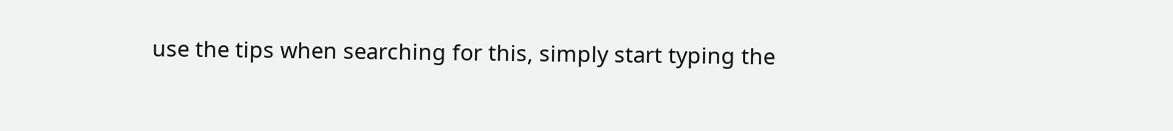use the tips when searching for this, simply start typing the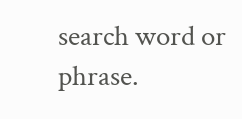search word or phrase.